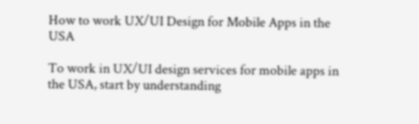How to work UX/UI Design for Mobile Apps in the USA

To work in UX/UI design services for mobile apps in the USA, start by understanding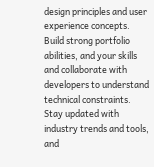design principles and user experience concepts. Build strong portfolio abilities, and your skills and collaborate with developers to understand technical constraints. Stay updated with industry trends and tools, and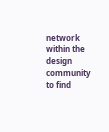network within the design community to find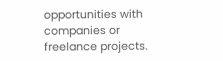opportunities with companies or freelance projects.